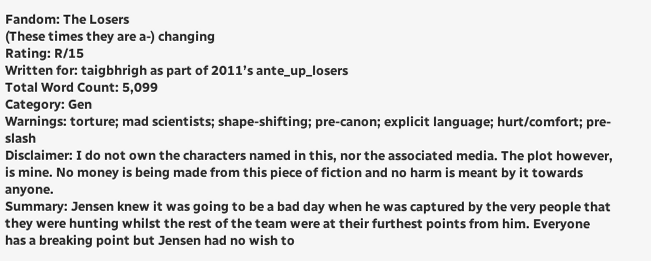Fandom: The Losers
(These times they are a-) changing
Rating: R/15
Written for: taigbhrigh as part of 2011’s ante_up_losers
Total Word Count: 5,099
Category: Gen
Warnings: torture; mad scientists; shape-shifting; pre-canon; explicit language; hurt/comfort; pre-slash
Disclaimer: I do not own the characters named in this, nor the associated media. The plot however, is mine. No money is being made from this piece of fiction and no harm is meant by it towards anyone.
Summary: Jensen knew it was going to be a bad day when he was captured by the very people that they were hunting whilst the rest of the team were at their furthest points from him. Everyone has a breaking point but Jensen had no wish to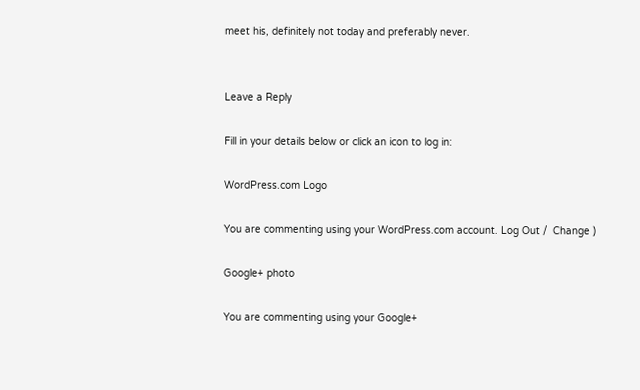meet his, definitely not today and preferably never.


Leave a Reply

Fill in your details below or click an icon to log in:

WordPress.com Logo

You are commenting using your WordPress.com account. Log Out /  Change )

Google+ photo

You are commenting using your Google+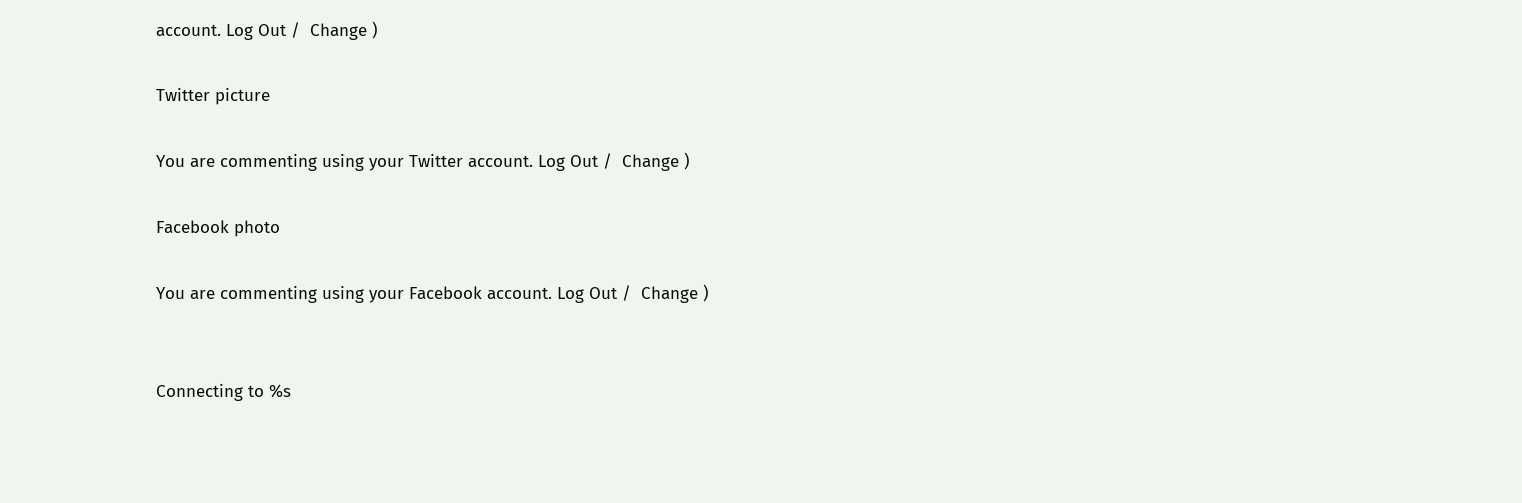account. Log Out /  Change )

Twitter picture

You are commenting using your Twitter account. Log Out /  Change )

Facebook photo

You are commenting using your Facebook account. Log Out /  Change )


Connecting to %s